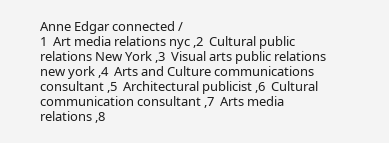Anne Edgar connected /
1  Art media relations nyc ,2  Cultural public relations New York ,3  Visual arts public relations new york ,4  Arts and Culture communications consultant ,5  Architectural publicist ,6  Cultural communication consultant ,7  Arts media relations ,8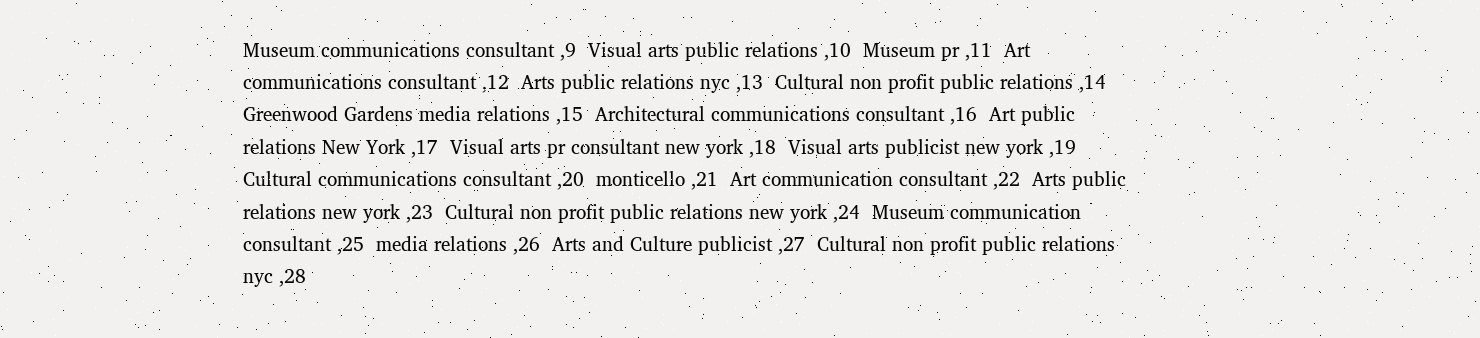Museum communications consultant ,9  Visual arts public relations ,10  Museum pr ,11  Art communications consultant ,12  Arts public relations nyc ,13  Cultural non profit public relations ,14  Greenwood Gardens media relations ,15  Architectural communications consultant ,16  Art public relations New York ,17  Visual arts pr consultant new york ,18  Visual arts publicist new york ,19  Cultural communications consultant ,20  monticello ,21  Art communication consultant ,22  Arts public relations new york ,23  Cultural non profit public relations new york ,24  Museum communication consultant ,25  media relations ,26  Arts and Culture publicist ,27  Cultural non profit public relations nyc ,28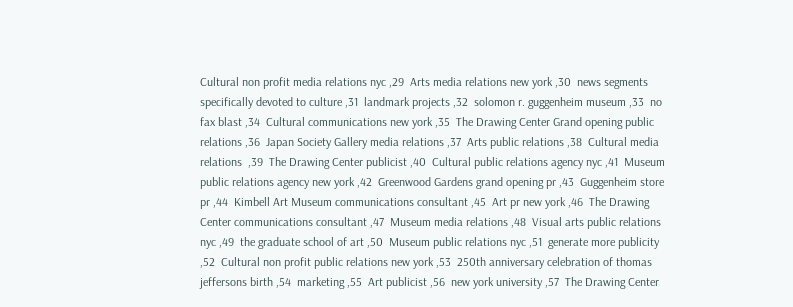Cultural non profit media relations nyc ,29  Arts media relations new york ,30  news segments specifically devoted to culture ,31  landmark projects ,32  solomon r. guggenheim museum ,33  no fax blast ,34  Cultural communications new york ,35  The Drawing Center Grand opening public relations ,36  Japan Society Gallery media relations ,37  Arts public relations ,38  Cultural media relations  ,39  The Drawing Center publicist ,40  Cultural public relations agency nyc ,41  Museum public relations agency new york ,42  Greenwood Gardens grand opening pr ,43  Guggenheim store pr ,44  Kimbell Art Museum communications consultant ,45  Art pr new york ,46  The Drawing Center communications consultant ,47  Museum media relations ,48  Visual arts public relations nyc ,49  the graduate school of art ,50  Museum public relations nyc ,51  generate more publicity ,52  Cultural non profit public relations new york ,53  250th anniversary celebration of thomas jeffersons birth ,54  marketing ,55  Art publicist ,56  new york university ,57  The Drawing Center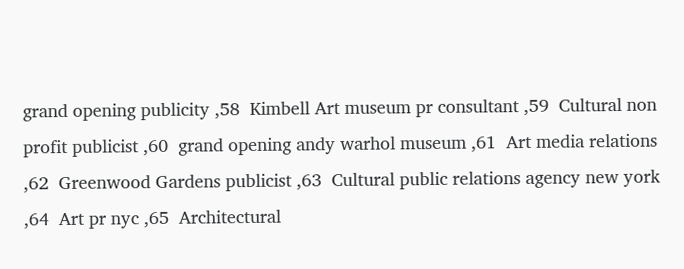grand opening publicity ,58  Kimbell Art museum pr consultant ,59  Cultural non profit publicist ,60  grand opening andy warhol museum ,61  Art media relations ,62  Greenwood Gardens publicist ,63  Cultural public relations agency new york ,64  Art pr nyc ,65  Architectural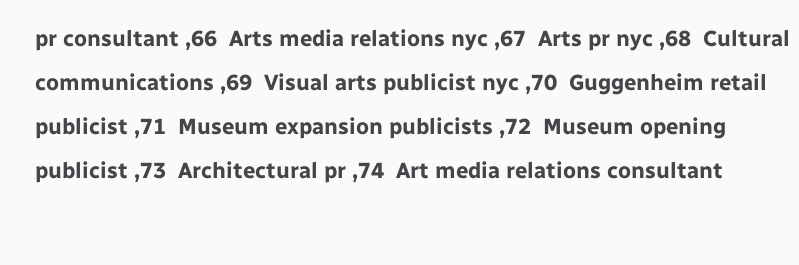pr consultant ,66  Arts media relations nyc ,67  Arts pr nyc ,68  Cultural communications ,69  Visual arts publicist nyc ,70  Guggenheim retail publicist ,71  Museum expansion publicists ,72  Museum opening publicist ,73  Architectural pr ,74  Art media relations consultant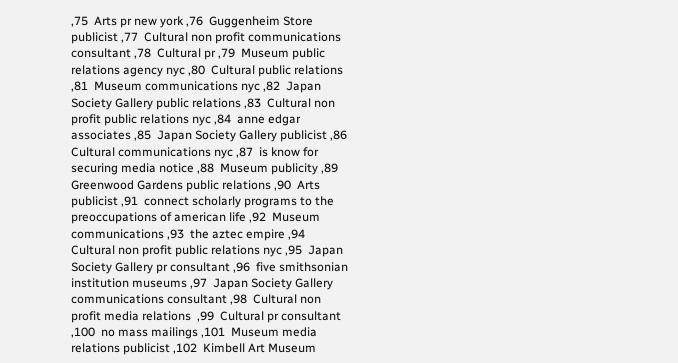,75  Arts pr new york ,76  Guggenheim Store publicist ,77  Cultural non profit communications consultant ,78  Cultural pr ,79  Museum public relations agency nyc ,80  Cultural public relations ,81  Museum communications nyc ,82  Japan Society Gallery public relations ,83  Cultural non profit public relations nyc ,84  anne edgar associates ,85  Japan Society Gallery publicist ,86  Cultural communications nyc ,87  is know for securing media notice ,88  Museum publicity ,89  Greenwood Gardens public relations ,90  Arts publicist ,91  connect scholarly programs to the preoccupations of american life ,92  Museum communications ,93  the aztec empire ,94  Cultural non profit public relations nyc ,95  Japan Society Gallery pr consultant ,96  five smithsonian institution museums ,97  Japan Society Gallery communications consultant ,98  Cultural non profit media relations  ,99  Cultural pr consultant ,100  no mass mailings ,101  Museum media relations publicist ,102  Kimbell Art Museum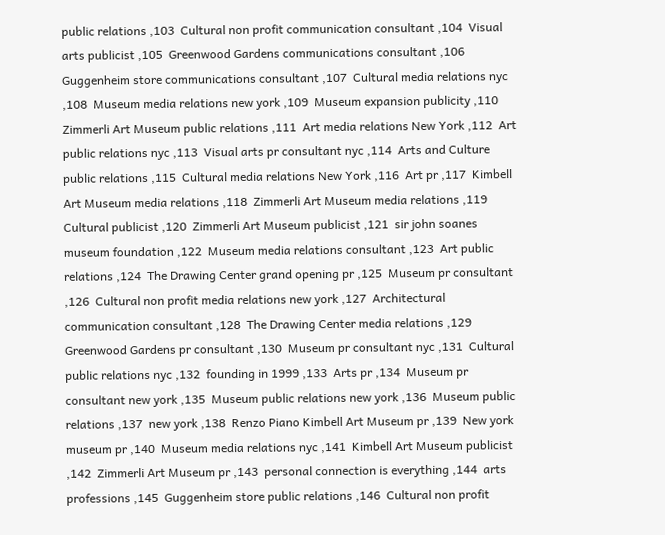public relations ,103  Cultural non profit communication consultant ,104  Visual arts publicist ,105  Greenwood Gardens communications consultant ,106  Guggenheim store communications consultant ,107  Cultural media relations nyc ,108  Museum media relations new york ,109  Museum expansion publicity ,110  Zimmerli Art Museum public relations ,111  Art media relations New York ,112  Art public relations nyc ,113  Visual arts pr consultant nyc ,114  Arts and Culture public relations ,115  Cultural media relations New York ,116  Art pr ,117  Kimbell Art Museum media relations ,118  Zimmerli Art Museum media relations ,119  Cultural publicist ,120  Zimmerli Art Museum publicist ,121  sir john soanes museum foundation ,122  Museum media relations consultant ,123  Art public relations ,124  The Drawing Center grand opening pr ,125  Museum pr consultant ,126  Cultural non profit media relations new york ,127  Architectural communication consultant ,128  The Drawing Center media relations ,129  Greenwood Gardens pr consultant ,130  Museum pr consultant nyc ,131  Cultural public relations nyc ,132  founding in 1999 ,133  Arts pr ,134  Museum pr consultant new york ,135  Museum public relations new york ,136  Museum public relations ,137  new york ,138  Renzo Piano Kimbell Art Museum pr ,139  New york museum pr ,140  Museum media relations nyc ,141  Kimbell Art Museum publicist ,142  Zimmerli Art Museum pr ,143  personal connection is everything ,144  arts professions ,145  Guggenheim store public relations ,146  Cultural non profit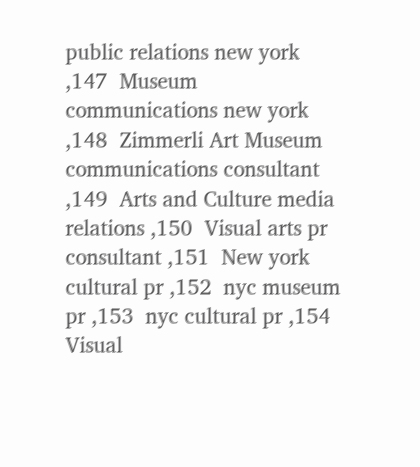public relations new york ,147  Museum communications new york ,148  Zimmerli Art Museum communications consultant ,149  Arts and Culture media relations ,150  Visual arts pr consultant ,151  New york cultural pr ,152  nyc museum pr ,153  nyc cultural pr ,154  Visual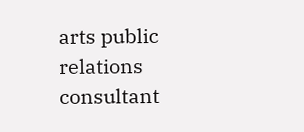arts public relations consultant